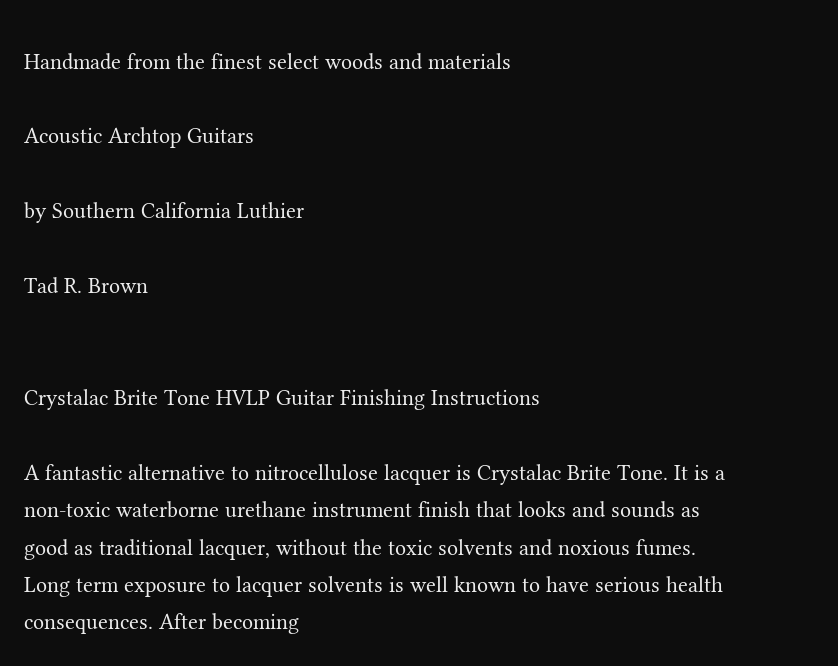Handmade from the finest select woods and materials

Acoustic Archtop Guitars

by Southern California Luthier

Tad R. Brown


Crystalac Brite Tone HVLP Guitar Finishing Instructions

A fantastic alternative to nitrocellulose lacquer is Crystalac Brite Tone. It is a non-toxic waterborne urethane instrument finish that looks and sounds as good as traditional lacquer, without the toxic solvents and noxious fumes. Long term exposure to lacquer solvents is well known to have serious health consequences. After becoming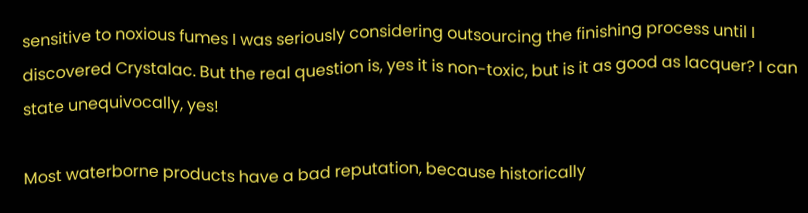sensitive to noxious fumes I was seriously considering outsourcing the finishing process until I discovered Crystalac. But the real question is, yes it is non-toxic, but is it as good as lacquer? I can state unequivocally, yes!

Most waterborne products have a bad reputation, because historically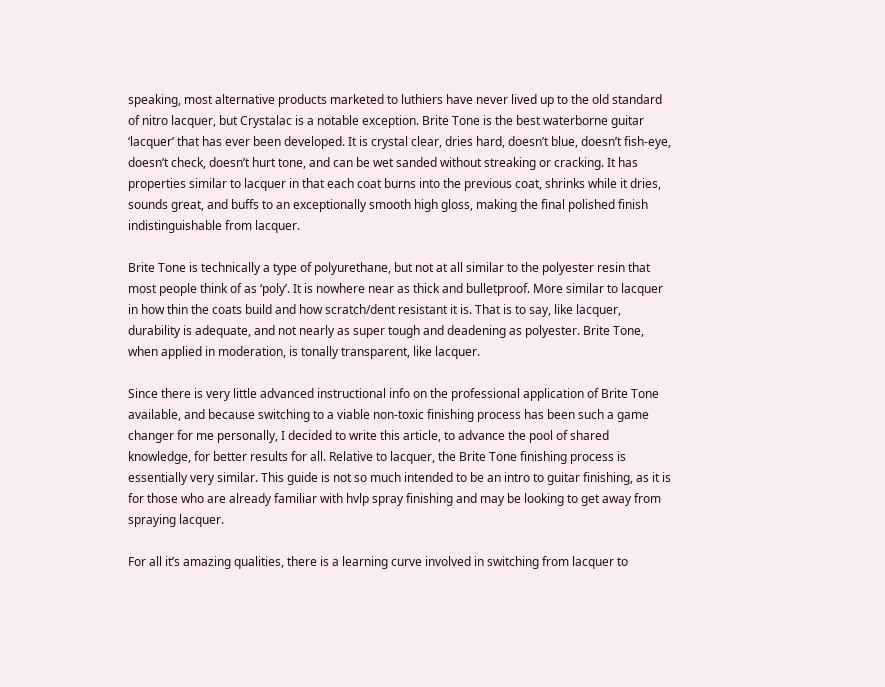speaking, most alternative products marketed to luthiers have never lived up to the old standard of nitro lacquer, but Crystalac is a notable exception. Brite Tone is the best waterborne guitar ‘lacquer’ that has ever been developed. It is crystal clear, dries hard, doesn’t blue, doesn’t fish-eye, doesn’t check, doesn’t hurt tone, and can be wet sanded without streaking or cracking. It has properties similar to lacquer in that each coat burns into the previous coat, shrinks while it dries, sounds great, and buffs to an exceptionally smooth high gloss, making the final polished finish indistinguishable from lacquer.

Brite Tone is technically a type of polyurethane, but not at all similar to the polyester resin that most people think of as ‘poly’. It is nowhere near as thick and bulletproof. More similar to lacquer in how thin the coats build and how scratch/dent resistant it is. That is to say, like lacquer, durability is adequate, and not nearly as super tough and deadening as polyester. Brite Tone, when applied in moderation, is tonally transparent, like lacquer.

Since there is very little advanced instructional info on the professional application of Brite Tone available, and because switching to a viable non-toxic finishing process has been such a game changer for me personally, I decided to write this article, to advance the pool of shared knowledge, for better results for all. Relative to lacquer, the Brite Tone finishing process is essentially very similar. This guide is not so much intended to be an intro to guitar finishing, as it is for those who are already familiar with hvlp spray finishing and may be looking to get away from spraying lacquer.

For all it’s amazing qualities, there is a learning curve involved in switching from lacquer to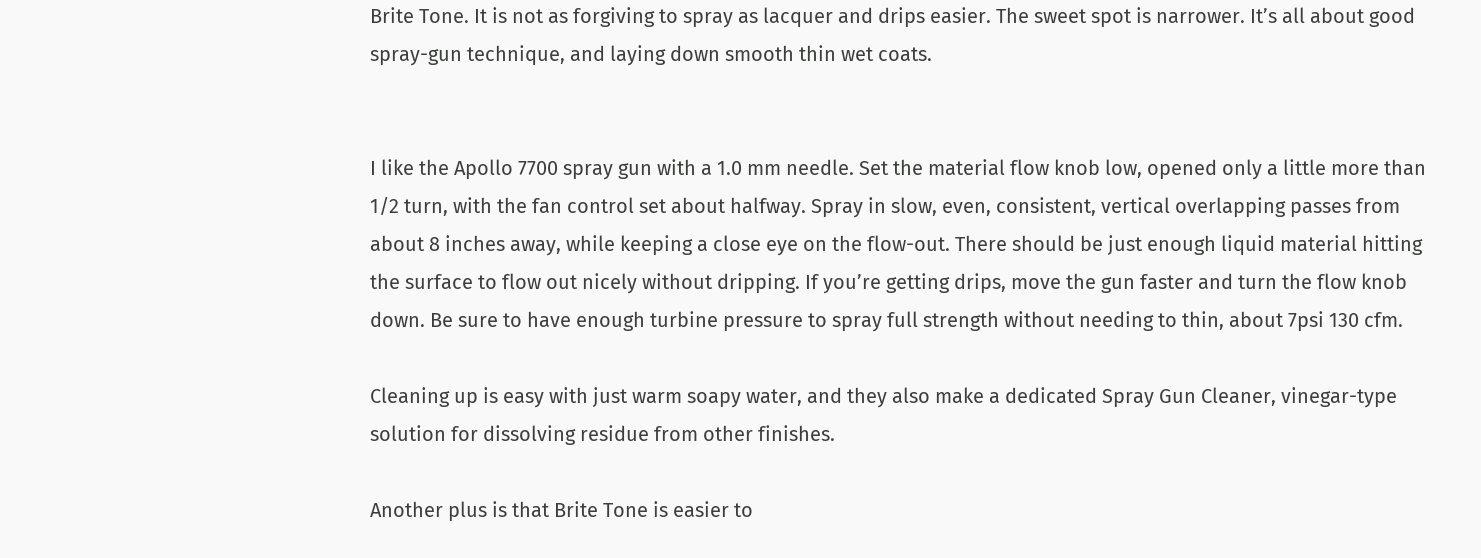Brite Tone. It is not as forgiving to spray as lacquer and drips easier. The sweet spot is narrower. It’s all about good spray-gun technique, and laying down smooth thin wet coats.


I like the Apollo 7700 spray gun with a 1.0 mm needle. Set the material flow knob low, opened only a little more than 1/2 turn, with the fan control set about halfway. Spray in slow, even, consistent, vertical overlapping passes from about 8 inches away, while keeping a close eye on the flow-out. There should be just enough liquid material hitting the surface to flow out nicely without dripping. If you’re getting drips, move the gun faster and turn the flow knob down. Be sure to have enough turbine pressure to spray full strength without needing to thin, about 7psi 130 cfm.

Cleaning up is easy with just warm soapy water, and they also make a dedicated Spray Gun Cleaner, vinegar-type solution for dissolving residue from other finishes.

Another plus is that Brite Tone is easier to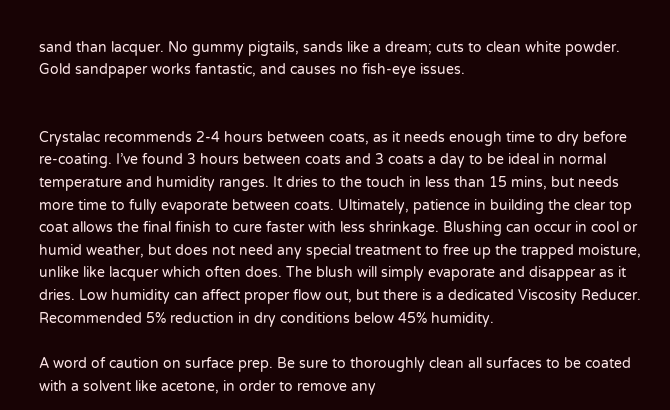sand than lacquer. No gummy pigtails, sands like a dream; cuts to clean white powder. Gold sandpaper works fantastic, and causes no fish-eye issues.


Crystalac recommends 2-4 hours between coats, as it needs enough time to dry before re-coating. I’ve found 3 hours between coats and 3 coats a day to be ideal in normal temperature and humidity ranges. It dries to the touch in less than 15 mins, but needs more time to fully evaporate between coats. Ultimately, patience in building the clear top coat allows the final finish to cure faster with less shrinkage. Blushing can occur in cool or humid weather, but does not need any special treatment to free up the trapped moisture, unlike like lacquer which often does. The blush will simply evaporate and disappear as it dries. Low humidity can affect proper flow out, but there is a dedicated Viscosity Reducer. Recommended 5% reduction in dry conditions below 45% humidity.

A word of caution on surface prep. Be sure to thoroughly clean all surfaces to be coated with a solvent like acetone, in order to remove any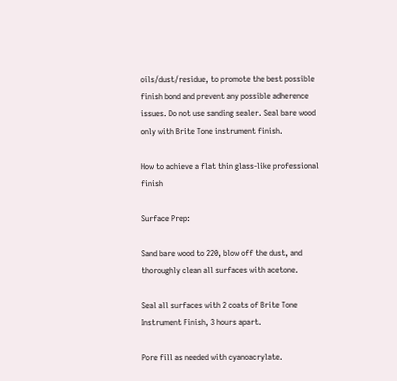oils/dust/residue, to promote the best possible finish bond and prevent any possible adherence issues. Do not use sanding sealer. Seal bare wood only with Brite Tone instrument finish.

How to achieve a flat thin glass-like professional finish

Surface Prep:

Sand bare wood to 220, blow off the dust, and thoroughly clean all surfaces with acetone.

Seal all surfaces with 2 coats of Brite Tone Instrument Finish, 3 hours apart.

Pore fill as needed with cyanoacrylate.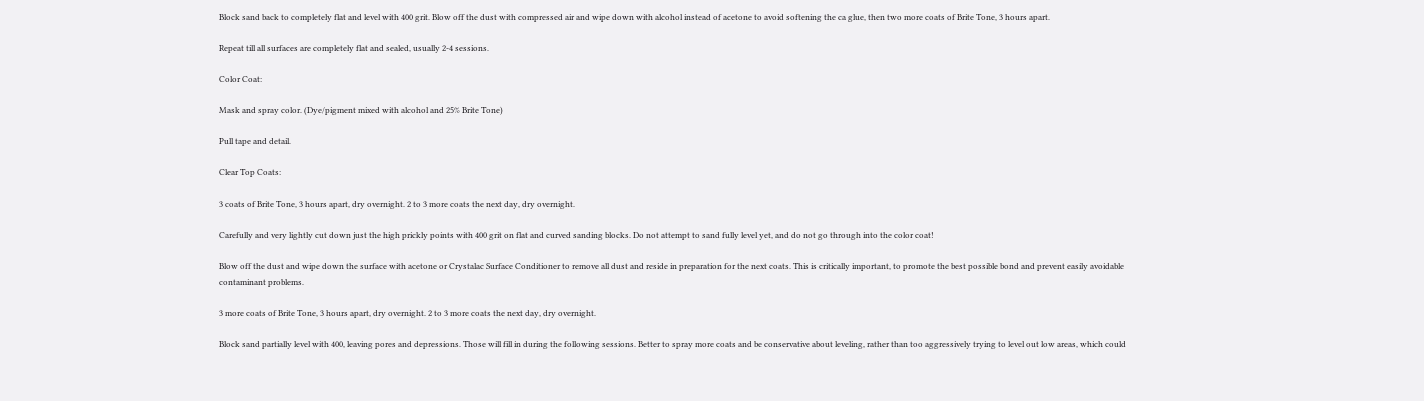Block sand back to completely flat and level with 400 grit. Blow off the dust with compressed air and wipe down with alcohol instead of acetone to avoid softening the ca glue, then two more coats of Brite Tone, 3 hours apart.

Repeat till all surfaces are completely flat and sealed, usually 2-4 sessions.

Color Coat:

Mask and spray color. (Dye/pigment mixed with alcohol and 25% Brite Tone)

Pull tape and detail.

Clear Top Coats:

3 coats of Brite Tone, 3 hours apart, dry overnight. 2 to 3 more coats the next day, dry overnight.

Carefully and very lightly cut down just the high prickly points with 400 grit on flat and curved sanding blocks. Do not attempt to sand fully level yet, and do not go through into the color coat!

Blow off the dust and wipe down the surface with acetone or Crystalac Surface Conditioner to remove all dust and reside in preparation for the next coats. This is critically important, to promote the best possible bond and prevent easily avoidable contaminant problems.

3 more coats of Brite Tone, 3 hours apart, dry overnight. 2 to 3 more coats the next day, dry overnight.

Block sand partially level with 400, leaving pores and depressions. Those will fill in during the following sessions. Better to spray more coats and be conservative about leveling, rather than too aggressively trying to level out low areas, which could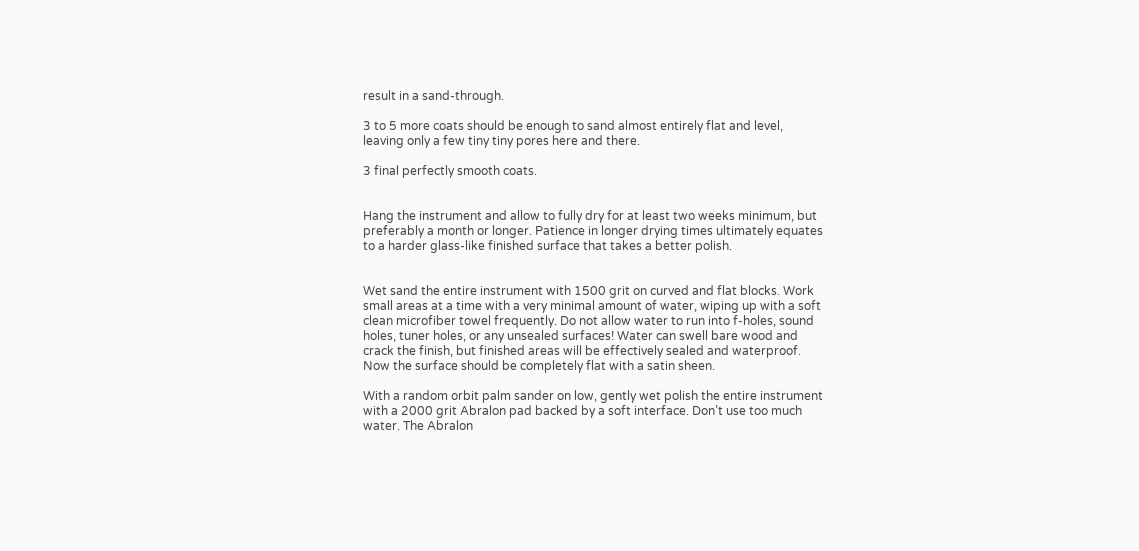result in a sand-through.

3 to 5 more coats should be enough to sand almost entirely flat and level, leaving only a few tiny tiny pores here and there.

3 final perfectly smooth coats.


Hang the instrument and allow to fully dry for at least two weeks minimum, but preferably a month or longer. Patience in longer drying times ultimately equates to a harder glass-like finished surface that takes a better polish.


Wet sand the entire instrument with 1500 grit on curved and flat blocks. Work small areas at a time with a very minimal amount of water, wiping up with a soft clean microfiber towel frequently. Do not allow water to run into f-holes, sound holes, tuner holes, or any unsealed surfaces! Water can swell bare wood and crack the finish, but finished areas will be effectively sealed and waterproof. Now the surface should be completely flat with a satin sheen.

With a random orbit palm sander on low, gently wet polish the entire instrument with a 2000 grit Abralon pad backed by a soft interface. Don’t use too much water. The Abralon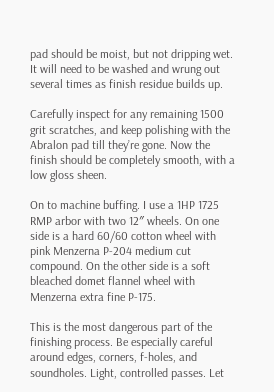pad should be moist, but not dripping wet. It will need to be washed and wrung out several times as finish residue builds up.

Carefully inspect for any remaining 1500 grit scratches, and keep polishing with the Abralon pad till they’re gone. Now the finish should be completely smooth, with a low gloss sheen.

On to machine buffing. I use a 1HP 1725 RMP arbor with two 12″ wheels. On one side is a hard 60/60 cotton wheel with pink Menzerna P-204 medium cut compound. On the other side is a soft bleached domet flannel wheel with Menzerna extra fine P-175.

This is the most dangerous part of the finishing process. Be especially careful around edges, corners, f-holes, and soundholes. Light, controlled passes. Let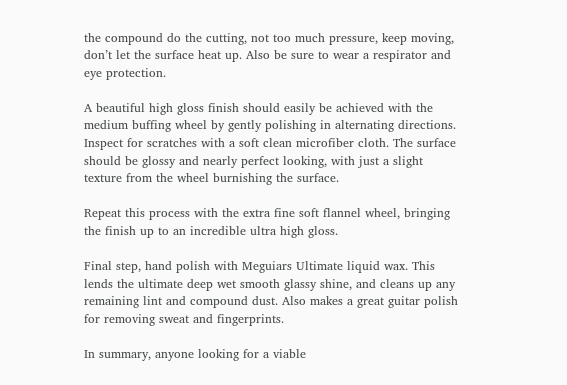the compound do the cutting, not too much pressure, keep moving, don’t let the surface heat up. Also be sure to wear a respirator and eye protection.

A beautiful high gloss finish should easily be achieved with the medium buffing wheel by gently polishing in alternating directions. Inspect for scratches with a soft clean microfiber cloth. The surface should be glossy and nearly perfect looking, with just a slight texture from the wheel burnishing the surface.

Repeat this process with the extra fine soft flannel wheel, bringing the finish up to an incredible ultra high gloss.

Final step, hand polish with Meguiars Ultimate liquid wax. This lends the ultimate deep wet smooth glassy shine, and cleans up any remaining lint and compound dust. Also makes a great guitar polish for removing sweat and fingerprints.

In summary, anyone looking for a viable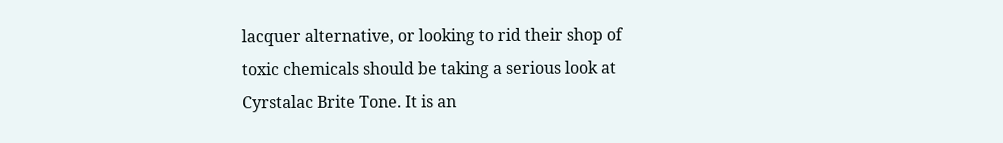lacquer alternative, or looking to rid their shop of toxic chemicals should be taking a serious look at Cyrstalac Brite Tone. It is an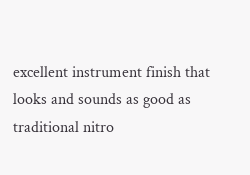excellent instrument finish that looks and sounds as good as traditional nitro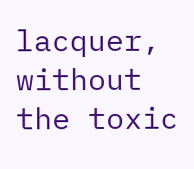lacquer, without the toxic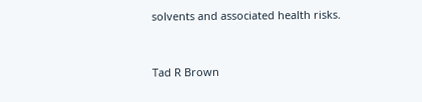solvents and associated health risks.


Tad R Brown